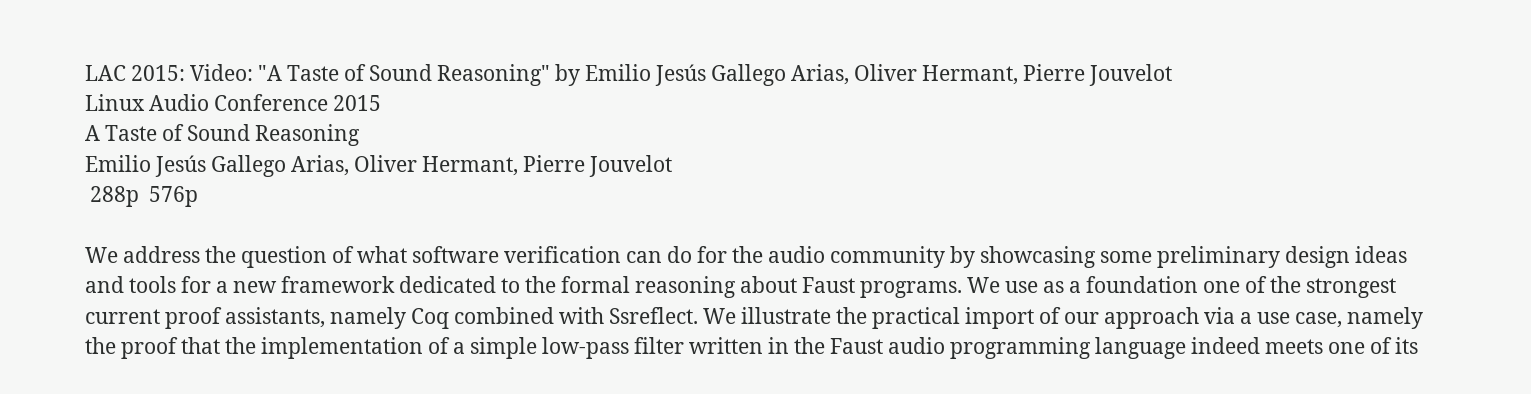LAC 2015: Video: "A Taste of Sound Reasoning" by Emilio Jesús Gallego Arias, Oliver Hermant, Pierre Jouvelot
Linux Audio Conference 2015
A Taste of Sound Reasoning
Emilio Jesús Gallego Arias, Oliver Hermant, Pierre Jouvelot
 288p  576p

We address the question of what software verification can do for the audio community by showcasing some preliminary design ideas and tools for a new framework dedicated to the formal reasoning about Faust programs. We use as a foundation one of the strongest current proof assistants, namely Coq combined with Ssreflect. We illustrate the practical import of our approach via a use case, namely the proof that the implementation of a simple low-pass filter written in the Faust audio programming language indeed meets one of its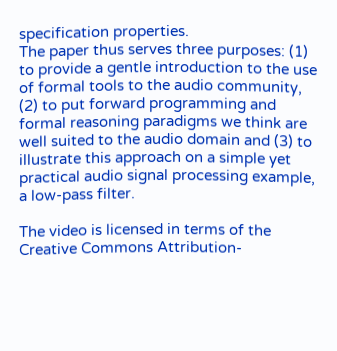specification properties.
The paper thus serves three purposes: (1) to provide a gentle introduction to the use of formal tools to the audio community, (2) to put forward programming and formal reasoning paradigms we think are well suited to the audio domain and (3) to illustrate this approach on a simple yet practical audio signal processing example, a low-pass filter.

The video is licensed in terms of the Creative Commons Attribution-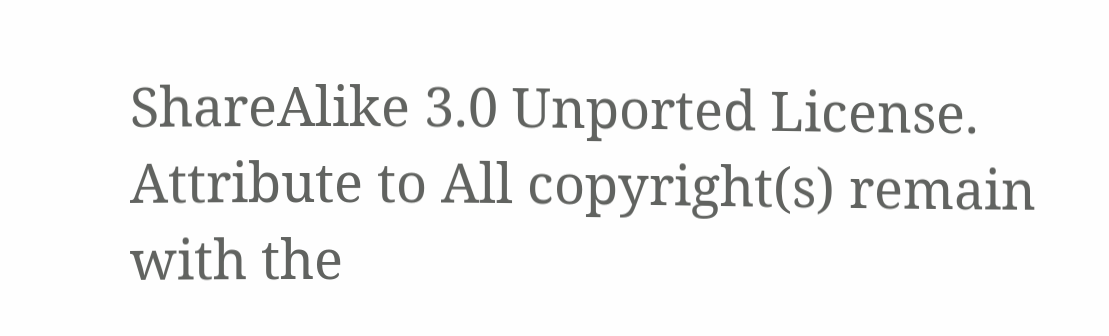ShareAlike 3.0 Unported License. Attribute to All copyright(s) remain with the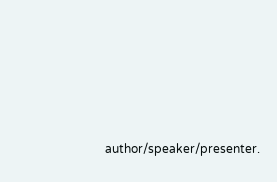author/speaker/presenter.